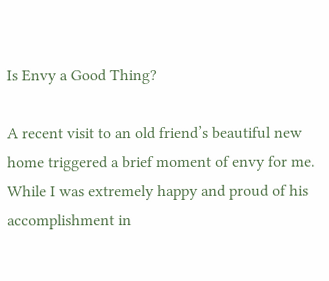Is Envy a Good Thing?

A recent visit to an old friend’s beautiful new home triggered a brief moment of envy for me.  While I was extremely happy and proud of his accomplishment in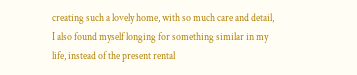creating such a lovely home, with so much care and detail, I also found myself longing for something similar in my life, instead of the present rental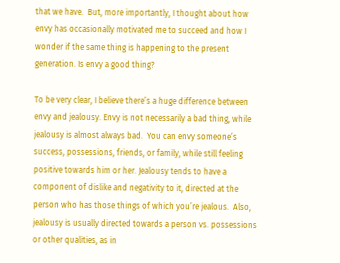that we have.  But, more importantly, I thought about how envy has occasionally motivated me to succeed and how I wonder if the same thing is happening to the present generation. Is envy a good thing?

To be very clear, I believe there’s a huge difference between envy and jealousy. Envy is not necessarily a bad thing, while jealousy is almost always bad.  You can envy someone’s success, possessions, friends, or family, while still feeling positive towards him or her. Jealousy tends to have a component of dislike and negativity to it, directed at the person who has those things of which you’re jealous.  Also, jealousy is usually directed towards a person vs. possessions or other qualities, as in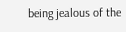being jealous of the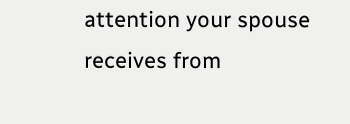attention your spouse receives from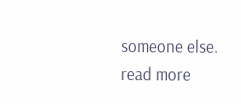someone else. read more